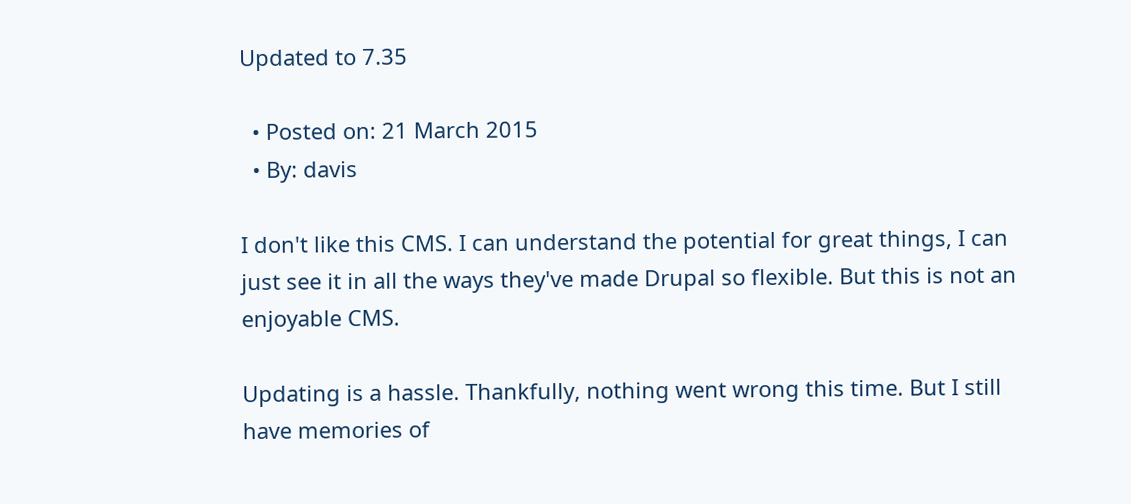Updated to 7.35

  • Posted on: 21 March 2015
  • By: davis

I don't like this CMS. I can understand the potential for great things, I can just see it in all the ways they've made Drupal so flexible. But this is not an enjoyable CMS.

Updating is a hassle. Thankfully, nothing went wrong this time. But I still have memories of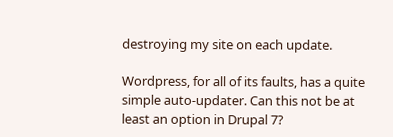destroying my site on each update.

Wordpress, for all of its faults, has a quite simple auto-updater. Can this not be at least an option in Drupal 7?